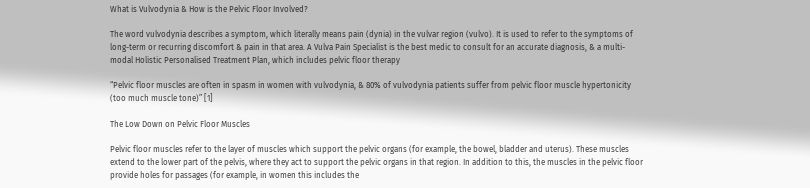What is Vulvodynia & How is the Pelvic Floor Involved?

The word vulvodynia describes a symptom, which literally means pain (dynia) in the vulvar region (vulvo). It is used to refer to the symptoms of long-term or recurring discomfort & pain in that area. A Vulva Pain Specialist is the best medic to consult for an accurate diagnosis, & a multi-modal Holistic Personalised Treatment Plan, which includes pelvic floor therapy

“Pelvic floor muscles are often in spasm in women with vulvodynia, & 80% of vulvodynia patients suffer from pelvic floor muscle hypertonicity (too much muscle tone)” [1]

The Low Down on Pelvic Floor Muscles

Pelvic floor muscles refer to the layer of muscles which support the pelvic organs (for example, the bowel, bladder and uterus). These muscles extend to the lower part of the pelvis, where they act to support the pelvic organs in that region. In addition to this, the muscles in the pelvic floor provide holes for passages (for example, in women this includes the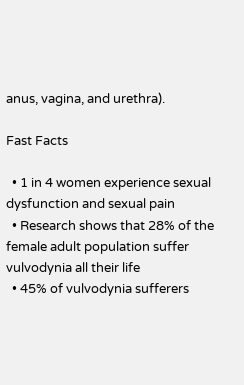anus, vagina, and urethra).

Fast Facts

  • 1 in 4 women experience sexual dysfunction and sexual pain
  • Research shows that 28% of the female adult population suffer vulvodynia all their life
  • 45% of vulvodynia sufferers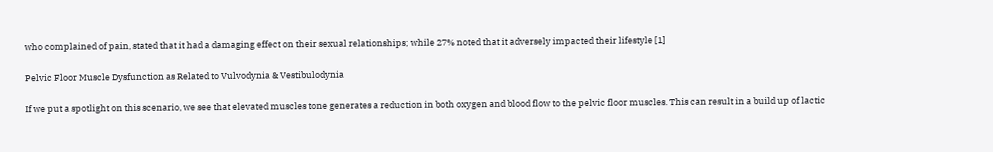who complained of pain, stated that it had a damaging effect on their sexual relationships; while 27% noted that it adversely impacted their lifestyle [1]

Pelvic Floor Muscle Dysfunction as Related to Vulvodynia & Vestibulodynia

If we put a spotlight on this scenario, we see that elevated muscles tone generates a reduction in both oxygen and blood flow to the pelvic floor muscles. This can result in a build up of lactic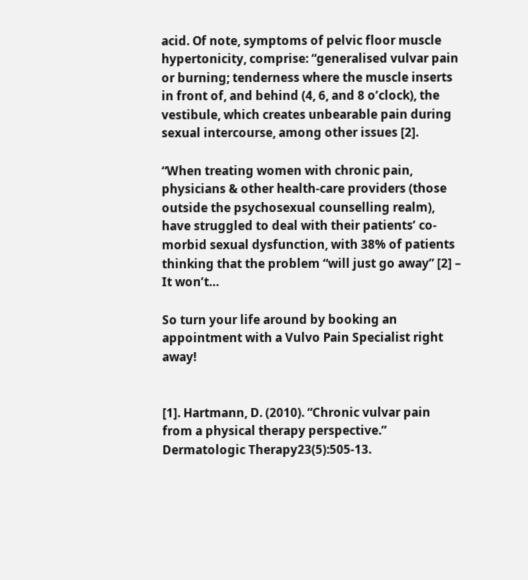acid. Of note, symptoms of pelvic floor muscle hypertonicity, comprise: “generalised vulvar pain or burning; tenderness where the muscle inserts in front of, and behind (4, 6, and 8 o’clock), the vestibule, which creates unbearable pain during sexual intercourse, among other issues [2].

“When treating women with chronic pain, physicians & other health-care providers (those outside the psychosexual counselling realm), have struggled to deal with their patients’ co-morbid sexual dysfunction, with 38% of patients thinking that the problem “will just go away” [2] – It won’t…

So turn your life around by booking an appointment with a Vulvo Pain Specialist right away!


[1]. Hartmann, D. (2010). “Chronic vulvar pain from a physical therapy perspective.” Dermatologic Therapy23(5):505-13.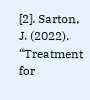[2]. Sarton, J. (2022). “Treatment for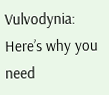Vulvodynia: Here’s why you need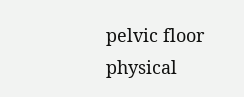pelvic floor physical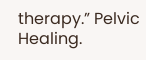therapy.” Pelvic Healing.